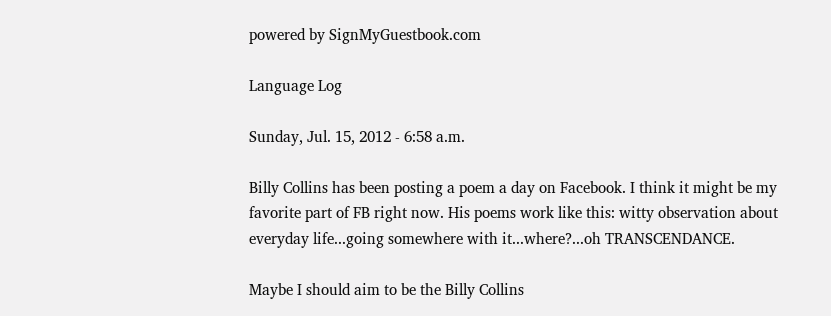powered by SignMyGuestbook.com

Language Log

Sunday, Jul. 15, 2012 - 6:58 a.m.

Billy Collins has been posting a poem a day on Facebook. I think it might be my favorite part of FB right now. His poems work like this: witty observation about everyday life...going somewhere with it...where?...oh TRANSCENDANCE.

Maybe I should aim to be the Billy Collins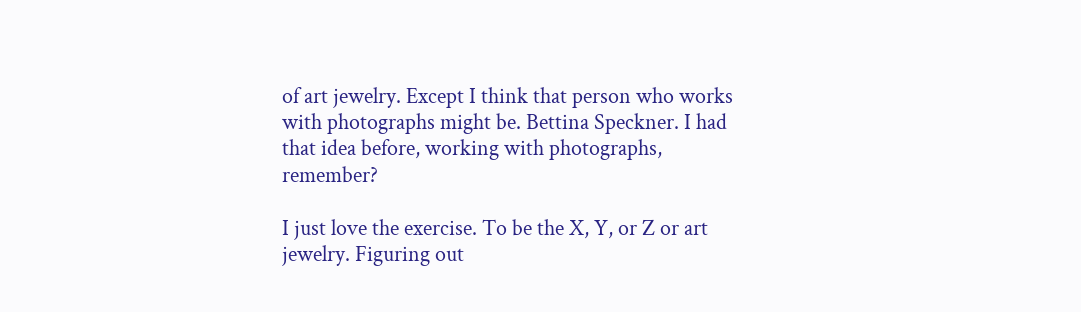of art jewelry. Except I think that person who works with photographs might be. Bettina Speckner. I had that idea before, working with photographs, remember?

I just love the exercise. To be the X, Y, or Z or art jewelry. Figuring out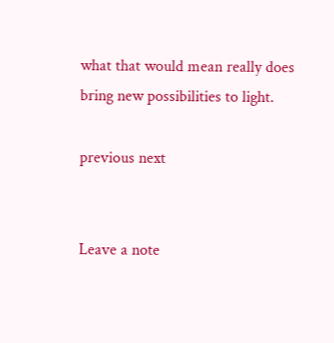what that would mean really does bring new possibilities to light.

previous next


Leave a note